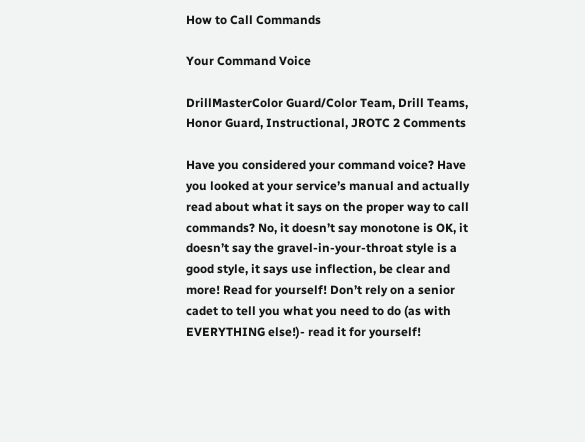How to Call Commands

Your Command Voice

DrillMasterColor Guard/Color Team, Drill Teams, Honor Guard, Instructional, JROTC 2 Comments

Have you considered your command voice? Have you looked at your service’s manual and actually read about what it says on the proper way to call commands? No, it doesn’t say monotone is OK, it doesn’t say the gravel-in-your-throat style is a good style, it says use inflection, be clear and more! Read for yourself! Don’t rely on a senior cadet to tell you what you need to do (as with EVERYTHING else!)- read it for yourself!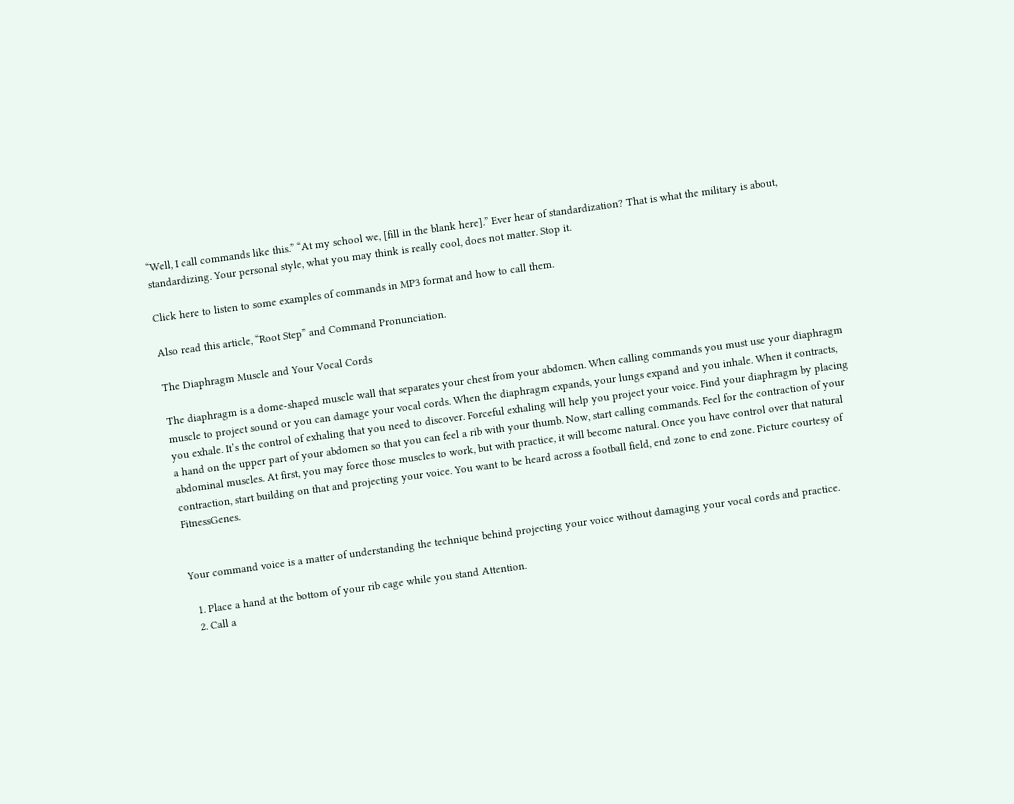“Well, I call commands like this.” “At my school we, [fill in the blank here].” Ever hear of standardization? That is what the military is about, standardizing. Your personal style, what you may think is really cool, does not matter. Stop it.

Click here to listen to some examples of commands in MP3 format and how to call them.

Also read this article, “Root Step” and Command Pronunciation.

The Diaphragm Muscle and Your Vocal Cords

The diaphragm is a dome-shaped muscle wall that separates your chest from your abdomen. When calling commands you must use your diaphragm muscle to project sound or you can damage your vocal cords. When the diaphragm expands, your lungs expand and you inhale. When it contracts, you exhale. It’s the control of exhaling that you need to discover. Forceful exhaling will help you project your voice. Find your diaphragm by placing a hand on the upper part of your abdomen so that you can feel a rib with your thumb. Now, start calling commands. Feel for the contraction of your abdominal muscles. At first, you may force those muscles to work, but with practice, it will become natural. Once you have control over that natural contraction, start building on that and projecting your voice. You want to be heard across a football field, end zone to end zone. Picture courtesy of FitnessGenes.


Your command voice is a matter of understanding the technique behind projecting your voice without damaging your vocal cords and practice.

  1. Place a hand at the bottom of your rib cage while you stand Attention.
  2. Call a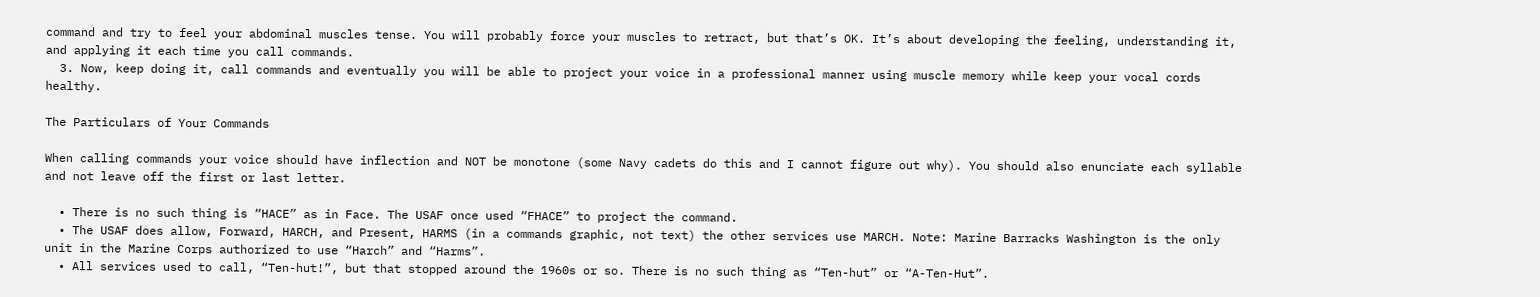command and try to feel your abdominal muscles tense. You will probably force your muscles to retract, but that’s OK. It’s about developing the feeling, understanding it, and applying it each time you call commands.
  3. Now, keep doing it, call commands and eventually you will be able to project your voice in a professional manner using muscle memory while keep your vocal cords healthy.

The Particulars of Your Commands

When calling commands your voice should have inflection and NOT be monotone (some Navy cadets do this and I cannot figure out why). You should also enunciate each syllable and not leave off the first or last letter.

  • There is no such thing is “HACE” as in Face. The USAF once used “FHACE” to project the command.
  • The USAF does allow, Forward, HARCH, and Present, HARMS (in a commands graphic, not text) the other services use MARCH. Note: Marine Barracks Washington is the only unit in the Marine Corps authorized to use “Harch” and “Harms”.
  • All services used to call, “Ten-hut!”, but that stopped around the 1960s or so. There is no such thing as “Ten-hut” or “A-Ten-Hut”.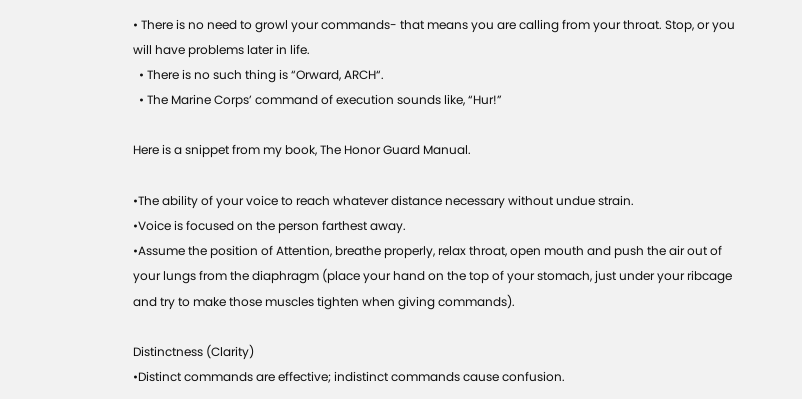• There is no need to growl your commands- that means you are calling from your throat. Stop, or you will have problems later in life.
  • There is no such thing is “Orward, ARCH“.
  • The Marine Corps’ command of execution sounds like, “Hur!”

Here is a snippet from my book, The Honor Guard Manual.

•The ability of your voice to reach whatever distance necessary without undue strain.
•Voice is focused on the person farthest away.
•Assume the position of Attention, breathe properly, relax throat, open mouth and push the air out of your lungs from the diaphragm (place your hand on the top of your stomach, just under your ribcage and try to make those muscles tighten when giving commands).

Distinctness (Clarity)
•Distinct commands are effective; indistinct commands cause confusion.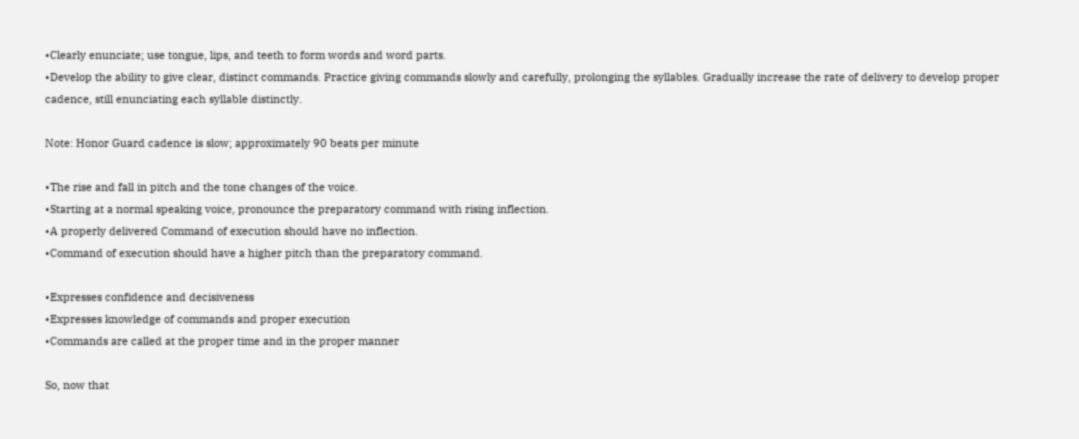•Clearly enunciate; use tongue, lips, and teeth to form words and word parts.
•Develop the ability to give clear, distinct commands. Practice giving commands slowly and carefully, prolonging the syllables. Gradually increase the rate of delivery to develop proper cadence, still enunciating each syllable distinctly.

Note: Honor Guard cadence is slow; approximately 90 beats per minute

•The rise and fall in pitch and the tone changes of the voice.
•Starting at a normal speaking voice, pronounce the preparatory command with rising inflection.
•A properly delivered Command of execution should have no inflection.
•Command of execution should have a higher pitch than the preparatory command.

•Expresses confidence and decisiveness
•Expresses knowledge of commands and proper execution
•Commands are called at the proper time and in the proper manner

So, now that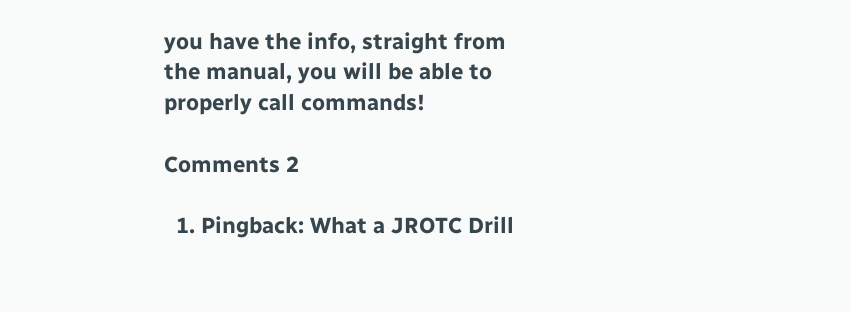you have the info, straight from the manual, you will be able to properly call commands!

Comments 2

  1. Pingback: What a JROTC Drill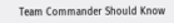Team Commander Should Know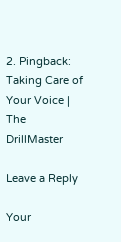2. Pingback: Taking Care of Your Voice | The DrillMaster

Leave a Reply

Your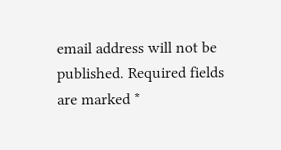email address will not be published. Required fields are marked *